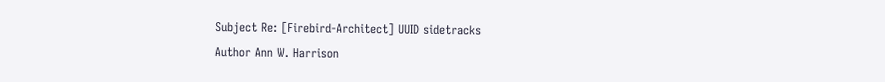Subject Re: [Firebird-Architect] UUID sidetracks
Author Ann W. Harrison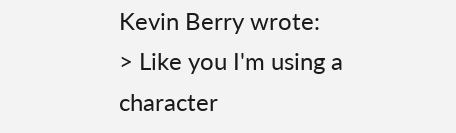Kevin Berry wrote:
> Like you I'm using a character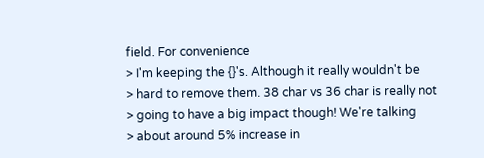field. For convenience
> I'm keeping the {}'s. Although it really wouldn't be
> hard to remove them. 38 char vs 36 char is really not
> going to have a big impact though! We're talking
> about around 5% increase in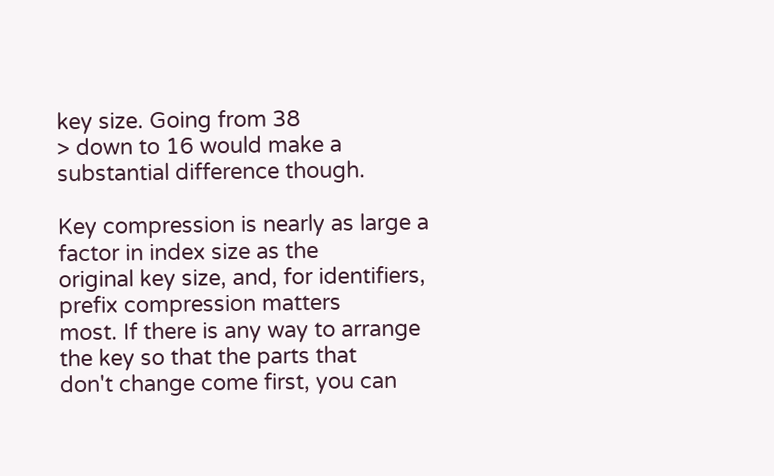key size. Going from 38
> down to 16 would make a substantial difference though.

Key compression is nearly as large a factor in index size as the
original key size, and, for identifiers, prefix compression matters
most. If there is any way to arrange the key so that the parts that
don't change come first, you can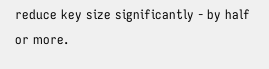reduce key size significantly - by half
or more.